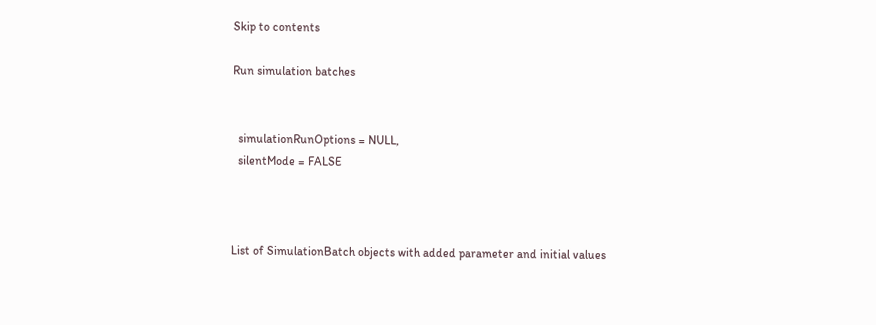Skip to contents

Run simulation batches


  simulationRunOptions = NULL,
  silentMode = FALSE



List of SimulationBatch objects with added parameter and initial values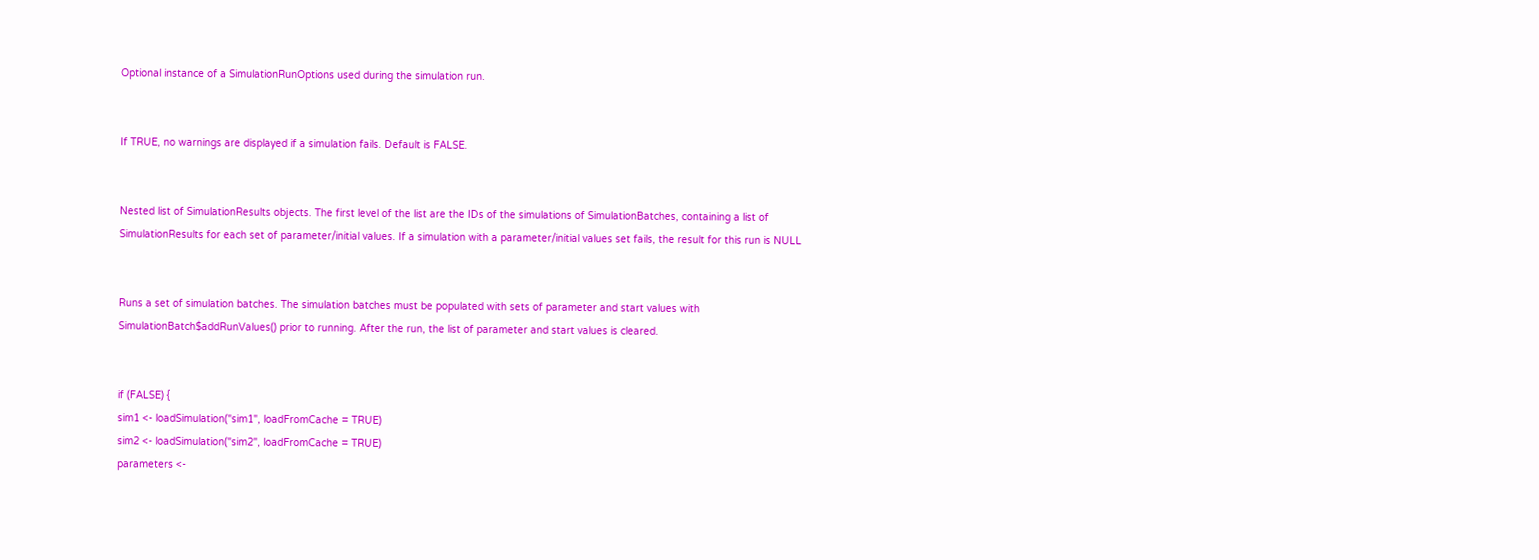Optional instance of a SimulationRunOptions used during the simulation run.


If TRUE, no warnings are displayed if a simulation fails. Default is FALSE.


Nested list of SimulationResults objects. The first level of the list are the IDs of the simulations of SimulationBatches, containing a list of SimulationResults for each set of parameter/initial values. If a simulation with a parameter/initial values set fails, the result for this run is NULL


Runs a set of simulation batches. The simulation batches must be populated with sets of parameter and start values with SimulationBatch$addRunValues() prior to running. After the run, the list of parameter and start values is cleared.


if (FALSE) {
sim1 <- loadSimulation("sim1", loadFromCache = TRUE)
sim2 <- loadSimulation("sim2", loadFromCache = TRUE)
parameters <-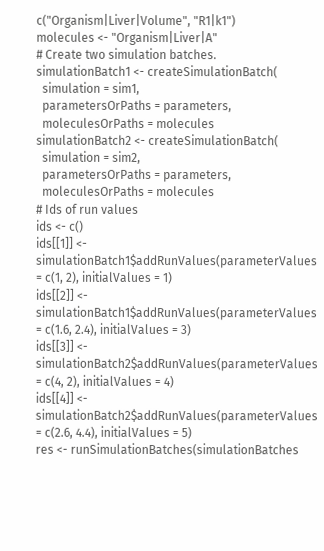c("Organism|Liver|Volume", "R1|k1")
molecules <- "Organism|Liver|A"
# Create two simulation batches.
simulationBatch1 <- createSimulationBatch(
  simulation = sim1,
  parametersOrPaths = parameters,
  moleculesOrPaths = molecules
simulationBatch2 <- createSimulationBatch(
  simulation = sim2,
  parametersOrPaths = parameters,
  moleculesOrPaths = molecules
# Ids of run values
ids <- c()
ids[[1]] <- simulationBatch1$addRunValues(parameterValues = c(1, 2), initialValues = 1)
ids[[2]] <- simulationBatch1$addRunValues(parameterValues = c(1.6, 2.4), initialValues = 3)
ids[[3]] <- simulationBatch2$addRunValues(parameterValues = c(4, 2), initialValues = 4)
ids[[4]] <- simulationBatch2$addRunValues(parameterValues = c(2.6, 4.4), initialValues = 5)
res <- runSimulationBatches(simulationBatches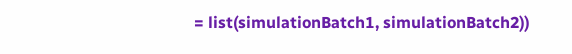= list(simulationBatch1, simulationBatch2))